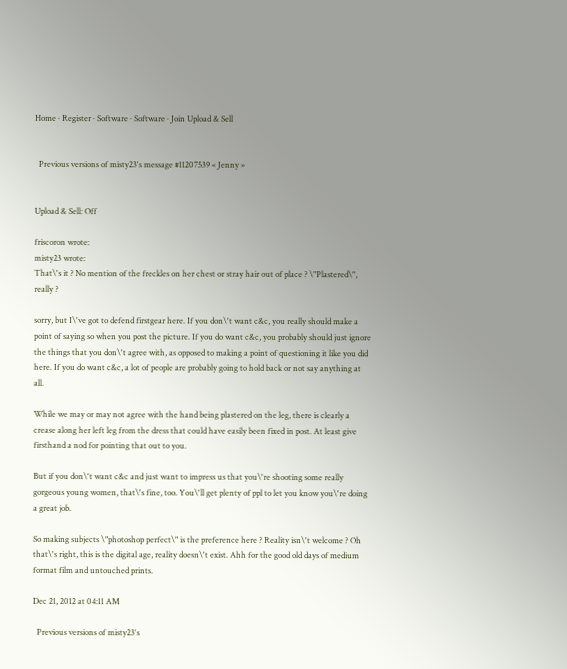Home · Register · Software · Software · Join Upload & Sell


  Previous versions of misty23's message #11207539 « Jenny »


Upload & Sell: Off

friscoron wrote:
misty23 wrote:
That\'s it ? No mention of the freckles on her chest or stray hair out of place ? \"Plastered\", really ?

sorry, but I\'ve got to defend firstgear here. If you don\'t want c&c, you really should make a point of saying so when you post the picture. If you do want c&c, you probably should just ignore the things that you don\'t agree with, as opposed to making a point of questioning it like you did here. If you do want c&c, a lot of people are probably going to hold back or not say anything at all.

While we may or may not agree with the hand being plastered on the leg, there is clearly a crease along her left leg from the dress that could have easily been fixed in post. At least give firsthand a nod for pointing that out to you.

But if you don\'t want c&c and just want to impress us that you\'re shooting some really gorgeous young women, that\'s fine, too. You\'ll get plenty of ppl to let you know you\'re doing a great job.

So making subjects \"photoshop perfect\" is the preference here ? Reality isn\'t welcome ? Oh that\'s right, this is the digital age, reality doesn\'t exist. Ahh for the good old days of medium format film and untouched prints.

Dec 21, 2012 at 04:11 AM

  Previous versions of misty23's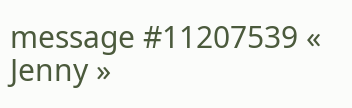message #11207539 « Jenny »